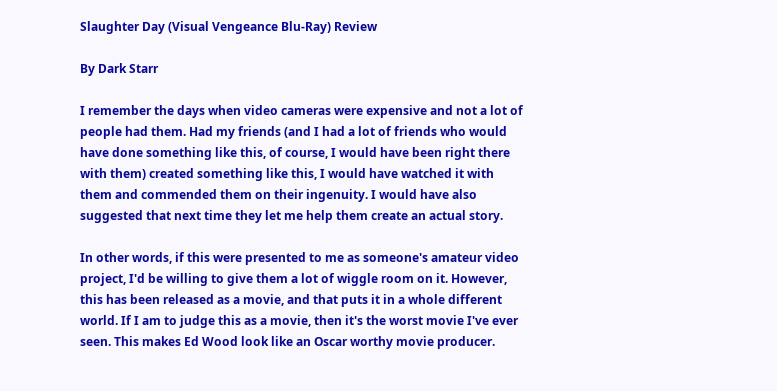Slaughter Day (Visual Vengeance Blu-Ray) Review

By Dark Starr

I remember the days when video cameras were expensive and not a lot of people had them. Had my friends (and I had a lot of friends who would have done something like this, of course, I would have been right there with them) created something like this, I would have watched it with them and commended them on their ingenuity. I would have also suggested that next time they let me help them create an actual story.

In other words, if this were presented to me as someone's amateur video project, I'd be willing to give them a lot of wiggle room on it. However, this has been released as a movie, and that puts it in a whole different world. If I am to judge this as a movie, then it's the worst movie I've ever seen. This makes Ed Wood look like an Oscar worthy movie producer.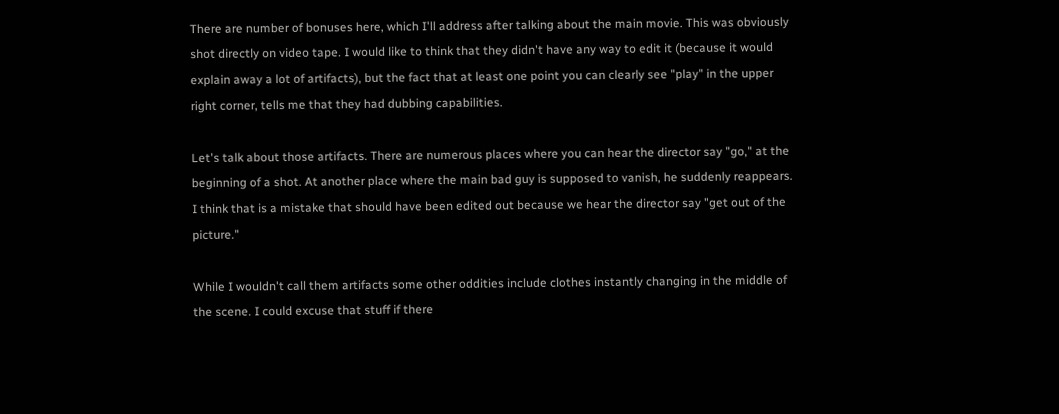There are number of bonuses here, which I'll address after talking about the main movie. This was obviously shot directly on video tape. I would like to think that they didn't have any way to edit it (because it would explain away a lot of artifacts), but the fact that at least one point you can clearly see "play" in the upper right corner, tells me that they had dubbing capabilities.

Let's talk about those artifacts. There are numerous places where you can hear the director say "go," at the beginning of a shot. At another place where the main bad guy is supposed to vanish, he suddenly reappears. I think that is a mistake that should have been edited out because we hear the director say "get out of the picture."

While I wouldn't call them artifacts some other oddities include clothes instantly changing in the middle of the scene. I could excuse that stuff if there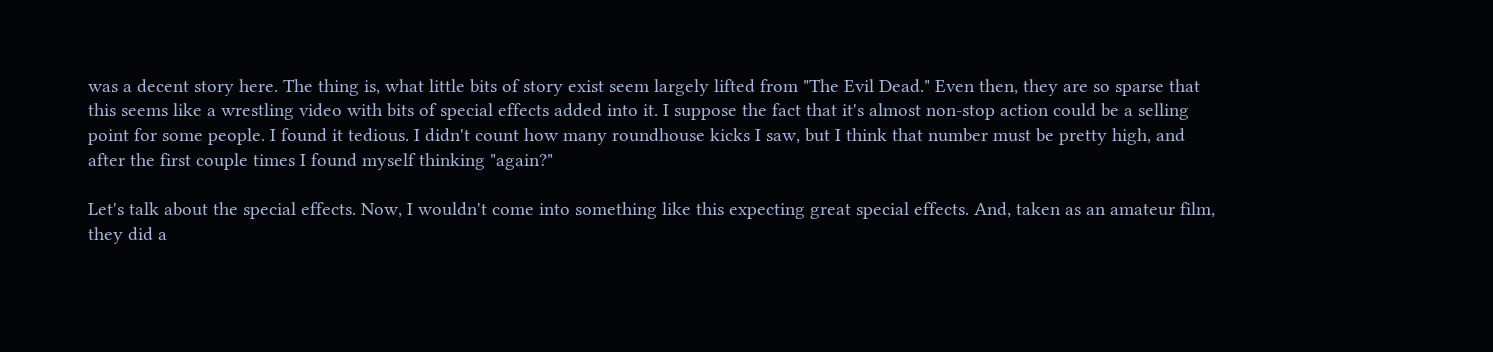was a decent story here. The thing is, what little bits of story exist seem largely lifted from "The Evil Dead." Even then, they are so sparse that this seems like a wrestling video with bits of special effects added into it. I suppose the fact that it's almost non-stop action could be a selling point for some people. I found it tedious. I didn't count how many roundhouse kicks I saw, but I think that number must be pretty high, and after the first couple times I found myself thinking "again?"

Let's talk about the special effects. Now, I wouldn't come into something like this expecting great special effects. And, taken as an amateur film, they did a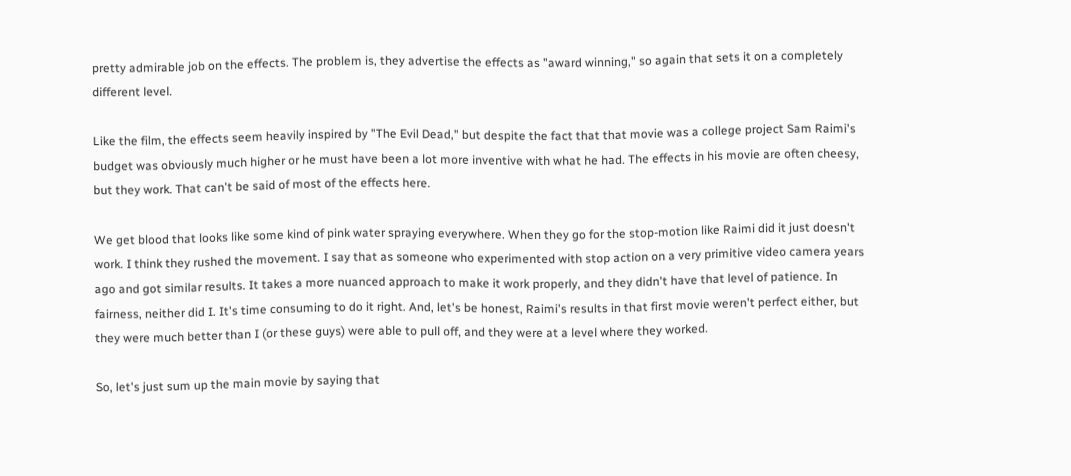pretty admirable job on the effects. The problem is, they advertise the effects as "award winning," so again that sets it on a completely different level.

Like the film, the effects seem heavily inspired by "The Evil Dead," but despite the fact that that movie was a college project Sam Raimi's budget was obviously much higher or he must have been a lot more inventive with what he had. The effects in his movie are often cheesy, but they work. That can't be said of most of the effects here.

We get blood that looks like some kind of pink water spraying everywhere. When they go for the stop-motion like Raimi did it just doesn't work. I think they rushed the movement. I say that as someone who experimented with stop action on a very primitive video camera years ago and got similar results. It takes a more nuanced approach to make it work properly, and they didn't have that level of patience. In fairness, neither did I. It's time consuming to do it right. And, let's be honest, Raimi's results in that first movie weren't perfect either, but they were much better than I (or these guys) were able to pull off, and they were at a level where they worked.

So, let's just sum up the main movie by saying that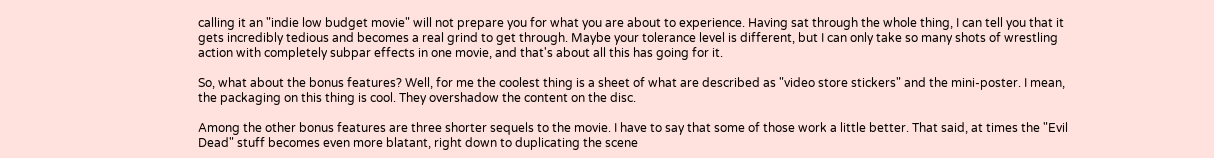calling it an "indie low budget movie" will not prepare you for what you are about to experience. Having sat through the whole thing, I can tell you that it gets incredibly tedious and becomes a real grind to get through. Maybe your tolerance level is different, but I can only take so many shots of wrestling action with completely subpar effects in one movie, and that's about all this has going for it.

So, what about the bonus features? Well, for me the coolest thing is a sheet of what are described as "video store stickers" and the mini-poster. I mean, the packaging on this thing is cool. They overshadow the content on the disc.

Among the other bonus features are three shorter sequels to the movie. I have to say that some of those work a little better. That said, at times the "Evil Dead" stuff becomes even more blatant, right down to duplicating the scene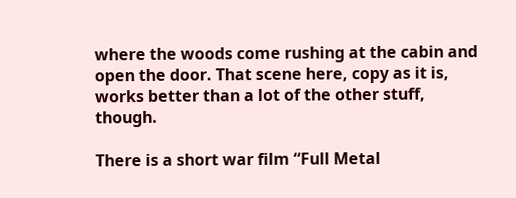where the woods come rushing at the cabin and open the door. That scene here, copy as it is, works better than a lot of the other stuff, though.

There is a short war film “Full Metal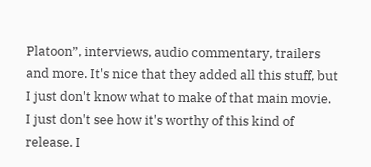Platoon”, interviews, audio commentary, trailers and more. It's nice that they added all this stuff, but I just don't know what to make of that main movie. I just don't see how it's worthy of this kind of release. I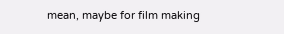mean, maybe for film making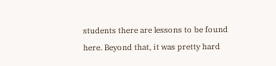students there are lessons to be found here. Beyond that, it was pretty hard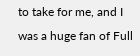to take for me, and I was a huge fan of Full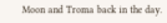Moon and Troma back in the day.